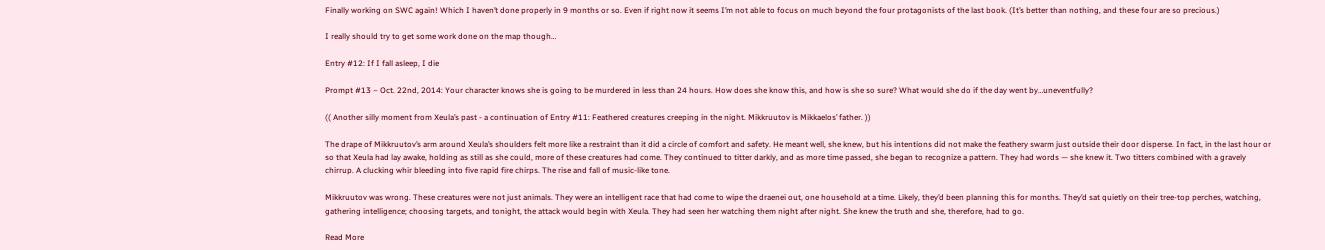Finally working on SWC again! Which I haven’t done properly in 9 months or so. Even if right now it seems I’m not able to focus on much beyond the four protagonists of the last book. (It’s better than nothing, and these four are so precious.)

I really should try to get some work done on the map though…

Entry #12: If I fall asleep, I die

Prompt #13 – Oct. 22nd, 2014: Your character knows she is going to be murdered in less than 24 hours. How does she know this, and how is she so sure? What would she do if the day went by…uneventfully?

(( Another silly moment from Xeula’s past - a continuation of Entry #11: Feathered creatures creeping in the night. Mikkruutov is Mikkaelos’ father. ))

The drape of Mikkruutov’s arm around Xeula’s shoulders felt more like a restraint than it did a circle of comfort and safety. He meant well, she knew, but his intentions did not make the feathery swarm just outside their door disperse. In fact, in the last hour or so that Xeula had lay awake, holding as still as she could, more of these creatures had come. They continued to titter darkly, and as more time passed, she began to recognize a pattern. They had words — she knew it. Two titters combined with a gravely chirrup. A clucking whir bleeding into five rapid fire chirps. The rise and fall of music-like tone.

Mikkruutov was wrong. These creatures were not just animals. They were an intelligent race that had come to wipe the draenei out, one household at a time. Likely, they’d been planning this for months. They’d sat quietly on their tree-top perches, watching, gathering intelligence; choosing targets, and tonight, the attack would begin with Xeula. They had seen her watching them night after night. She knew the truth and she, therefore, had to go.

Read More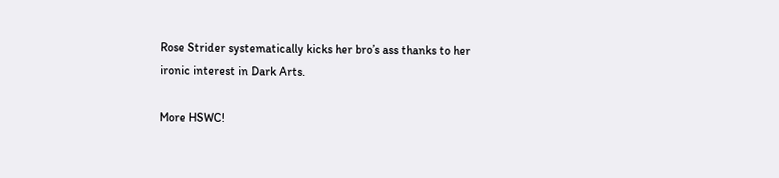Rose Strider systematically kicks her bro’s ass thanks to her ironic interest in Dark Arts.

More HSWC!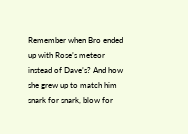Remember when Bro ended up with Rose’s meteor instead of Dave’s? And how she grew up to match him snark for snark, blow for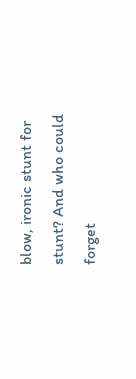blow, ironic stunt for stunt? And who could forget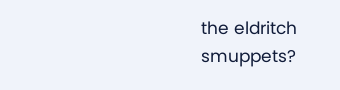the eldritch smuppets?